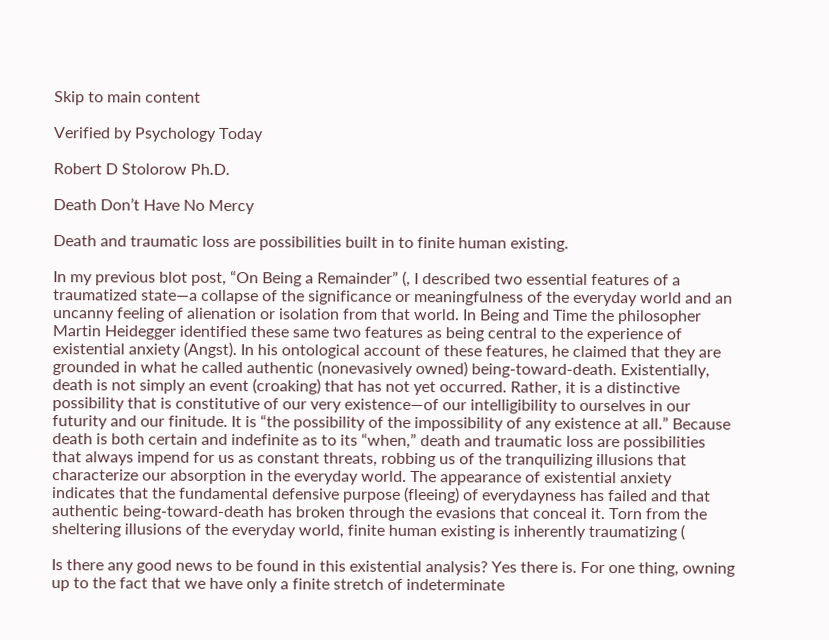Skip to main content

Verified by Psychology Today

Robert D Stolorow Ph.D.

Death Don’t Have No Mercy

Death and traumatic loss are possibilities built in to finite human existing.

In my previous blot post, “On Being a Remainder” (, I described two essential features of a traumatized state—a collapse of the significance or meaningfulness of the everyday world and an uncanny feeling of alienation or isolation from that world. In Being and Time the philosopher Martin Heidegger identified these same two features as being central to the experience of existential anxiety (Angst). In his ontological account of these features, he claimed that they are grounded in what he called authentic (nonevasively owned) being-toward-death. Existentially, death is not simply an event (croaking) that has not yet occurred. Rather, it is a distinctive possibility that is constitutive of our very existence—of our intelligibility to ourselves in our futurity and our finitude. It is “the possibility of the impossibility of any existence at all.” Because death is both certain and indefinite as to its “when,” death and traumatic loss are possibilities that always impend for us as constant threats, robbing us of the tranquilizing illusions that characterize our absorption in the everyday world. The appearance of existential anxiety indicates that the fundamental defensive purpose (fleeing) of everydayness has failed and that authentic being-toward-death has broken through the evasions that conceal it. Torn from the sheltering illusions of the everyday world, finite human existing is inherently traumatizing (

Is there any good news to be found in this existential analysis? Yes there is. For one thing, owning up to the fact that we have only a finite stretch of indeterminate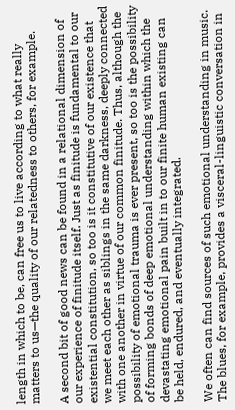length in which to be, can free us to live according to what really matters to us—the quality of our relatedness to others, for example.

A second bit of good news can be found in a relational dimension of our experience of finitude itself. Just as finitude is fundamental to our existential constitution, so too is it constitutive of our existence that we meet each other as siblings in the same darkness, deeply connected with one another in virtue of our common finitude. Thus, although the possibility of emotional trauma is ever present, so too is the possibility of forming bonds of deep emotional understanding within which the devastating emotional pain built in to our finite human existing can be held, endured, and eventually integrated.

We often can find sources of such emotional understanding in music. The blues, for example, provides a visceral-linguistic conversation in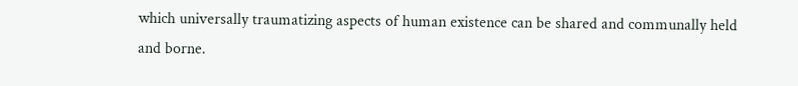which universally traumatizing aspects of human existence can be shared and communally held and borne.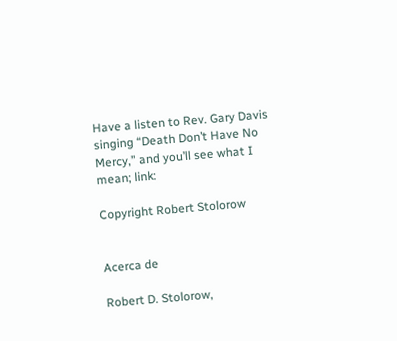Have a listen to Rev. Gary Davis singing “Death Don’t Have No Mercy,” and you’ll see what I mean; link:

Copyright Robert Stolorow


Acerca de

Robert D. Stolorow,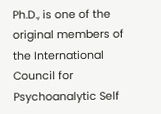Ph.D., is one of the original members of the International Council for Psychoanalytic Self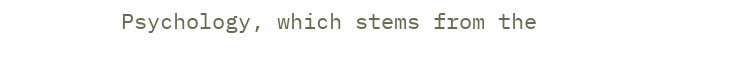Psychology, which stems from the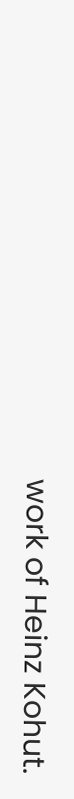work of Heinz Kohut.